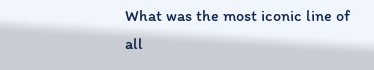What was the most iconic line of all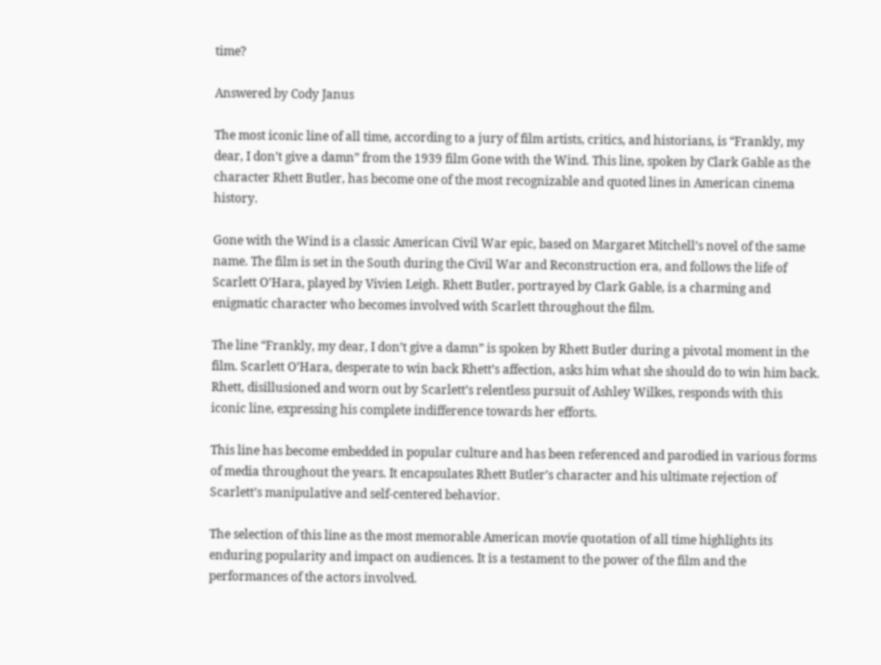time?

Answered by Cody Janus

The most iconic line of all time, according to a jury of film artists, critics, and historians, is “Frankly, my dear, I don’t give a damn” from the 1939 film Gone with the Wind. This line, spoken by Clark Gable as the character Rhett Butler, has become one of the most recognizable and quoted lines in American cinema history.

Gone with the Wind is a classic American Civil War epic, based on Margaret Mitchell’s novel of the same name. The film is set in the South during the Civil War and Reconstruction era, and follows the life of Scarlett O’Hara, played by Vivien Leigh. Rhett Butler, portrayed by Clark Gable, is a charming and enigmatic character who becomes involved with Scarlett throughout the film.

The line “Frankly, my dear, I don’t give a damn” is spoken by Rhett Butler during a pivotal moment in the film. Scarlett O’Hara, desperate to win back Rhett’s affection, asks him what she should do to win him back. Rhett, disillusioned and worn out by Scarlett’s relentless pursuit of Ashley Wilkes, responds with this iconic line, expressing his complete indifference towards her efforts.

This line has become embedded in popular culture and has been referenced and parodied in various forms of media throughout the years. It encapsulates Rhett Butler’s character and his ultimate rejection of Scarlett’s manipulative and self-centered behavior.

The selection of this line as the most memorable American movie quotation of all time highlights its enduring popularity and impact on audiences. It is a testament to the power of the film and the performances of the actors involved.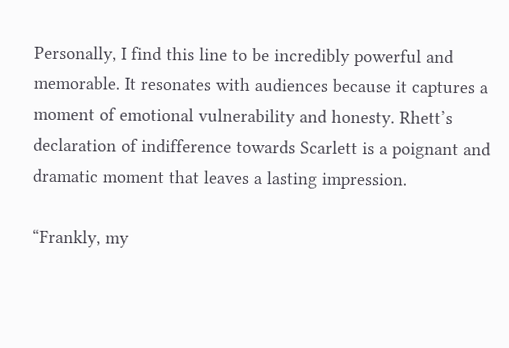Personally, I find this line to be incredibly powerful and memorable. It resonates with audiences because it captures a moment of emotional vulnerability and honesty. Rhett’s declaration of indifference towards Scarlett is a poignant and dramatic moment that leaves a lasting impression.

“Frankly, my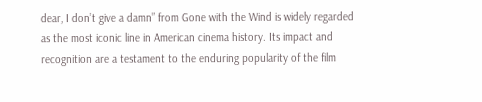dear, I don’t give a damn” from Gone with the Wind is widely regarded as the most iconic line in American cinema history. Its impact and recognition are a testament to the enduring popularity of the film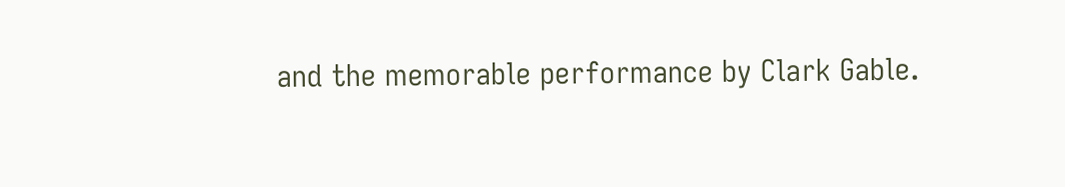and the memorable performance by Clark Gable.